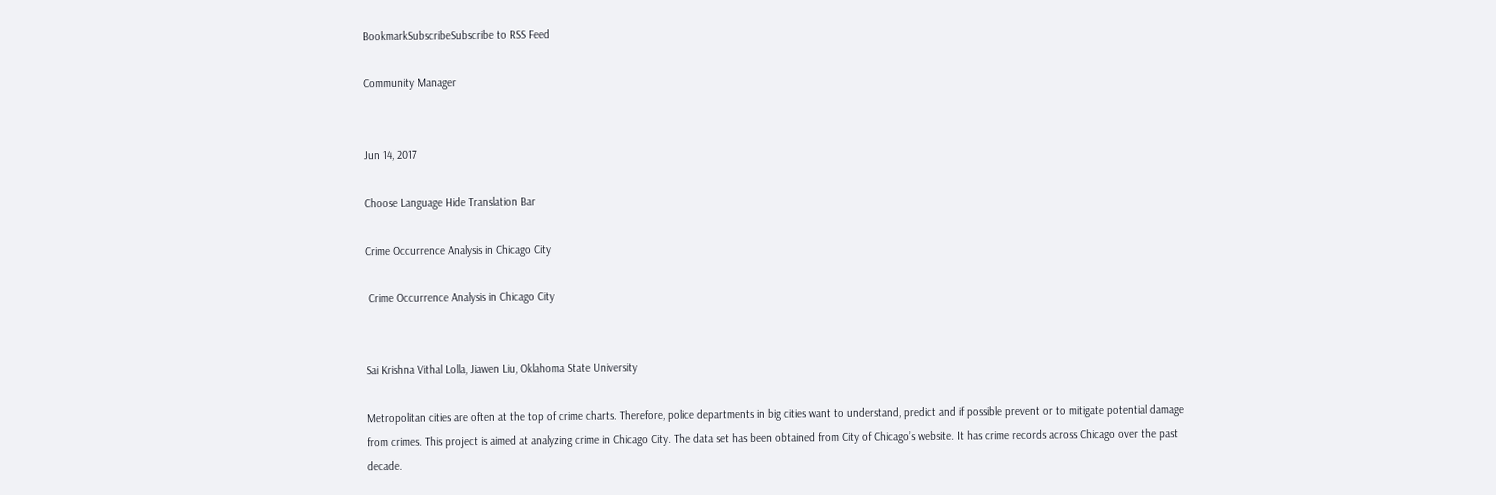BookmarkSubscribeSubscribe to RSS Feed

Community Manager


Jun 14, 2017

Choose Language Hide Translation Bar

Crime Occurrence Analysis in Chicago City

 Crime Occurrence Analysis in Chicago City


Sai Krishna Vithal Lolla, Jiawen Liu, Oklahoma State University

Metropolitan cities are often at the top of crime charts. Therefore, police departments in big cities want to understand, predict and if possible prevent or to mitigate potential damage from crimes. This project is aimed at analyzing crime in Chicago City. The data set has been obtained from City of Chicago’s website. It has crime records across Chicago over the past decade.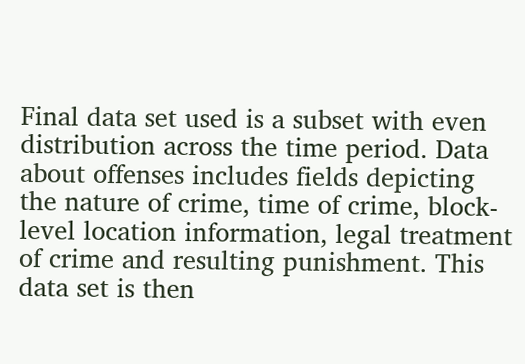Final data set used is a subset with even distribution across the time period. Data about offenses includes fields depicting the nature of crime, time of crime, block-level location information, legal treatment of crime and resulting punishment. This data set is then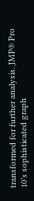transformed for further analysis. JMP® Pro 10’s sophisticated graph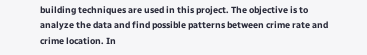building techniques are used in this project. The objective is to analyze the data and find possible patterns between crime rate and crime location. In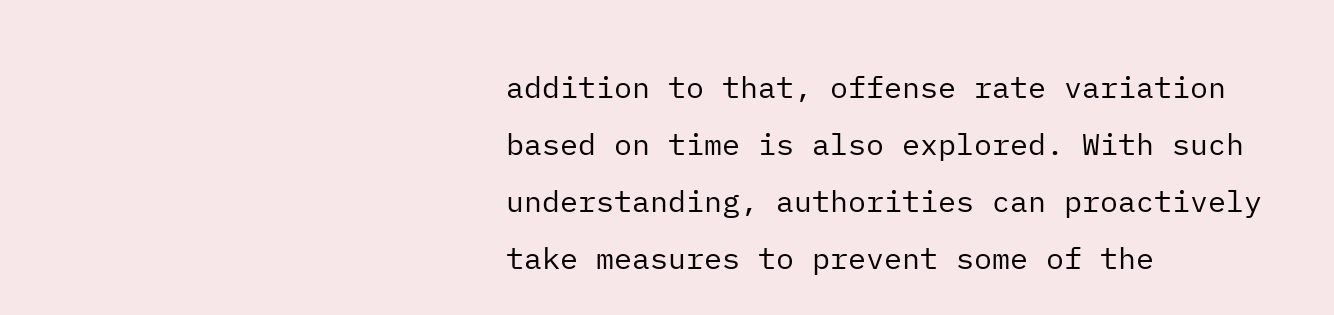addition to that, offense rate variation based on time is also explored. With such understanding, authorities can proactively take measures to prevent some of the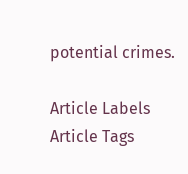potential crimes.

Article Labels
Article Tags